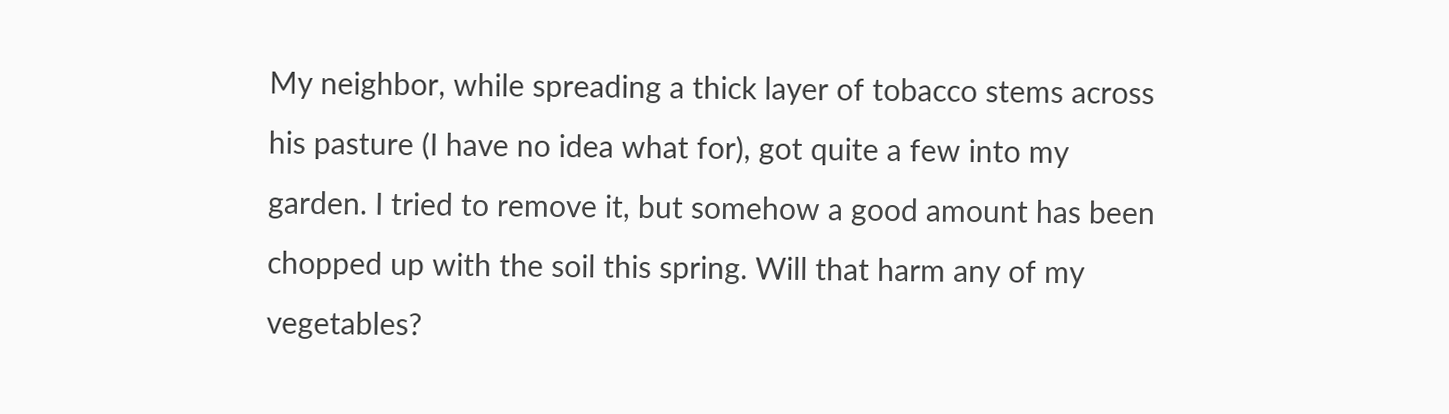My neighbor, while spreading a thick layer of tobacco stems across his pasture (I have no idea what for), got quite a few into my garden. I tried to remove it, but somehow a good amount has been chopped up with the soil this spring. Will that harm any of my vegetables?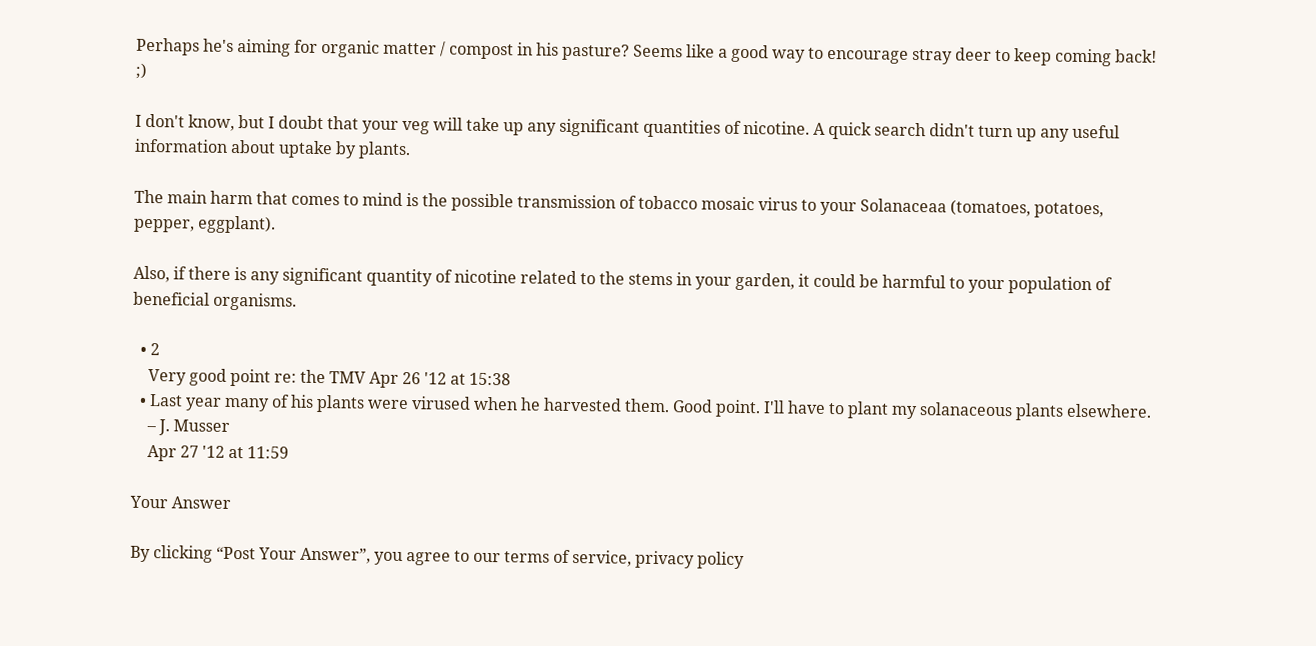Perhaps he's aiming for organic matter / compost in his pasture? Seems like a good way to encourage stray deer to keep coming back! ;)

I don't know, but I doubt that your veg will take up any significant quantities of nicotine. A quick search didn't turn up any useful information about uptake by plants.

The main harm that comes to mind is the possible transmission of tobacco mosaic virus to your Solanaceaa (tomatoes, potatoes, pepper, eggplant).

Also, if there is any significant quantity of nicotine related to the stems in your garden, it could be harmful to your population of beneficial organisms.

  • 2
    Very good point re: the TMV Apr 26 '12 at 15:38
  • Last year many of his plants were virused when he harvested them. Good point. I'll have to plant my solanaceous plants elsewhere.
    – J. Musser
    Apr 27 '12 at 11:59

Your Answer

By clicking “Post Your Answer”, you agree to our terms of service, privacy policy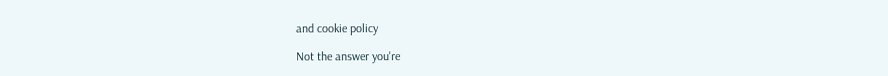and cookie policy

Not the answer you're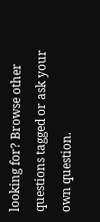looking for? Browse other questions tagged or ask your own question.